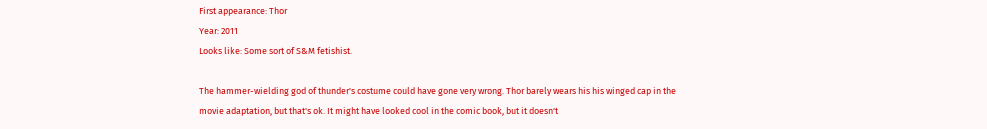First appearance: Thor
Year: 2011
Looks like: Some sort of S&M fetishist.

The hammer-wielding god of thunder's costume could have gone very wrong. Thor barely wears his his winged cap in the movie adaptation, but that's ok. It might have looked cool in the comic book, but it doesn't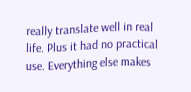really translate well in real life. Plus it had no practical use. Everything else makes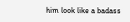him look like a badass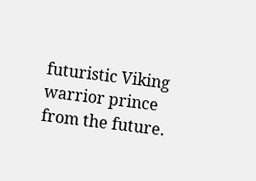futuristic Viking warrior prince from the future.